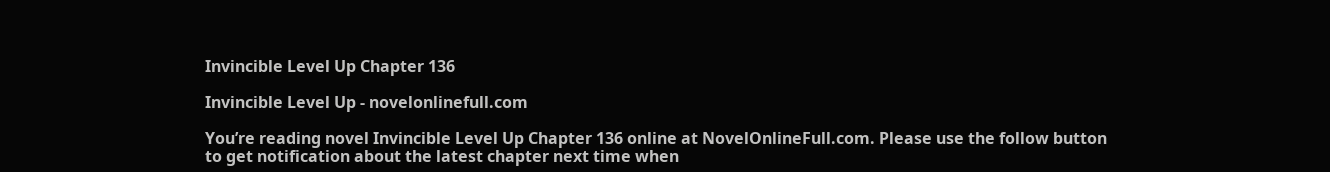Invincible Level Up Chapter 136

Invincible Level Up - novelonlinefull.com

You’re reading novel Invincible Level Up Chapter 136 online at NovelOnlineFull.com. Please use the follow button to get notification about the latest chapter next time when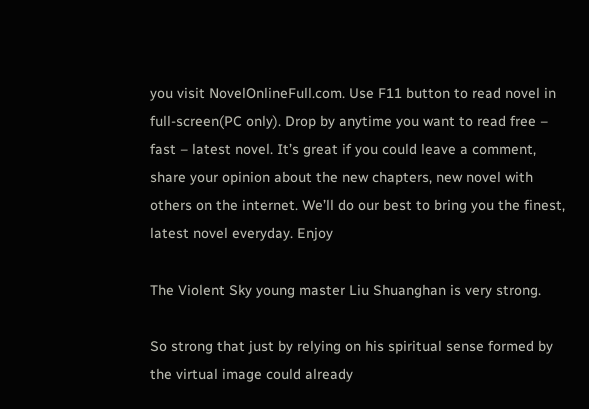you visit NovelOnlineFull.com. Use F11 button to read novel in full-screen(PC only). Drop by anytime you want to read free – fast – latest novel. It’s great if you could leave a comment, share your opinion about the new chapters, new novel with others on the internet. We’ll do our best to bring you the finest, latest novel everyday. Enjoy

The Violent Sky young master Liu Shuanghan is very strong.

So strong that just by relying on his spiritual sense formed by the virtual image could already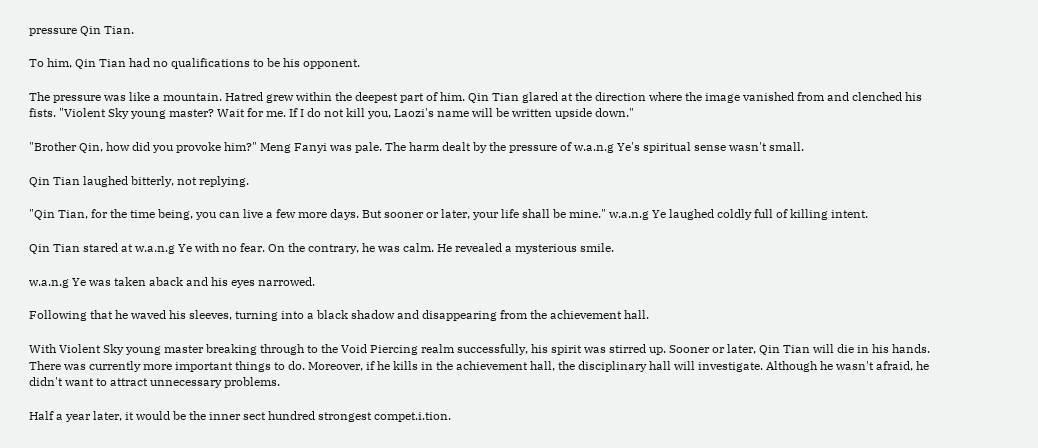pressure Qin Tian.

To him, Qin Tian had no qualifications to be his opponent.

The pressure was like a mountain. Hatred grew within the deepest part of him. Qin Tian glared at the direction where the image vanished from and clenched his fists. "Violent Sky young master? Wait for me. If I do not kill you, Laozi's name will be written upside down."

"Brother Qin, how did you provoke him?" Meng Fanyi was pale. The harm dealt by the pressure of w.a.n.g Ye's spiritual sense wasn't small.

Qin Tian laughed bitterly, not replying.

"Qin Tian, for the time being, you can live a few more days. But sooner or later, your life shall be mine." w.a.n.g Ye laughed coldly full of killing intent.

Qin Tian stared at w.a.n.g Ye with no fear. On the contrary, he was calm. He revealed a mysterious smile.

w.a.n.g Ye was taken aback and his eyes narrowed.

Following that he waved his sleeves, turning into a black shadow and disappearing from the achievement hall.

With Violent Sky young master breaking through to the Void Piercing realm successfully, his spirit was stirred up. Sooner or later, Qin Tian will die in his hands. There was currently more important things to do. Moreover, if he kills in the achievement hall, the disciplinary hall will investigate. Although he wasn't afraid, he didn't want to attract unnecessary problems.

Half a year later, it would be the inner sect hundred strongest compet.i.tion.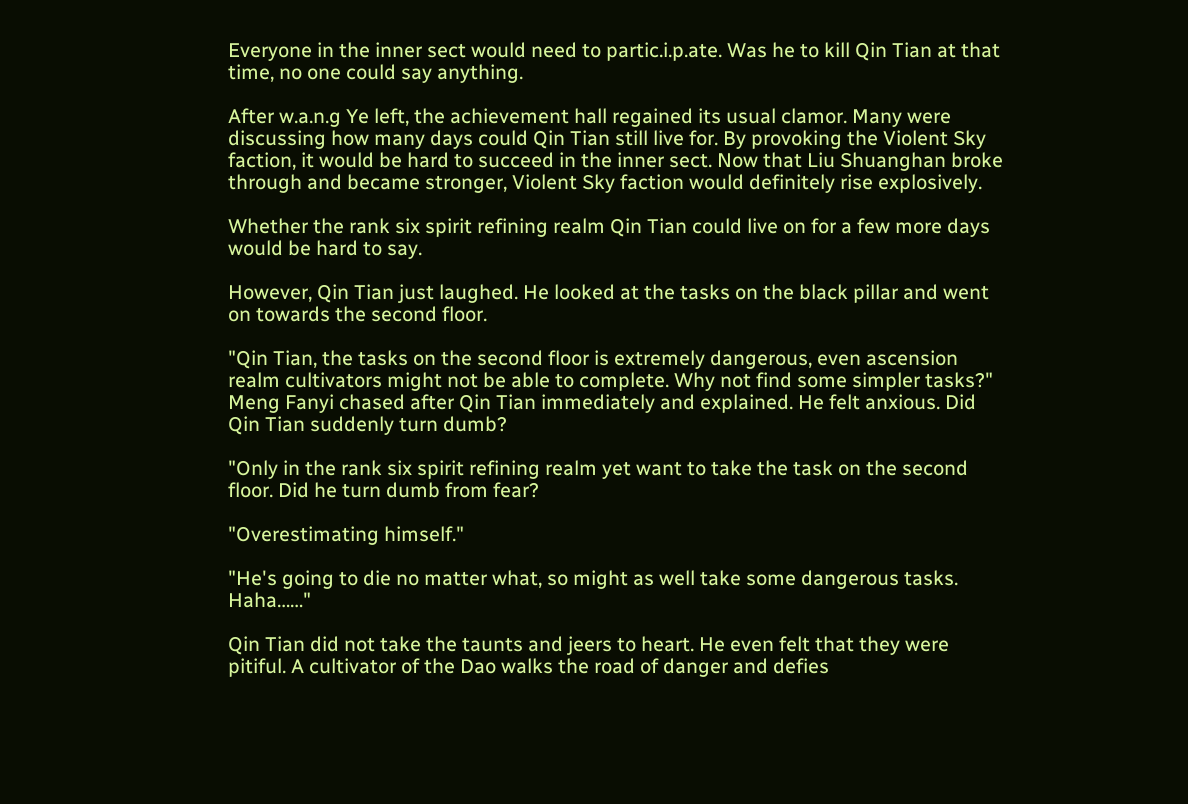Everyone in the inner sect would need to partic.i.p.ate. Was he to kill Qin Tian at that time, no one could say anything.

After w.a.n.g Ye left, the achievement hall regained its usual clamor. Many were discussing how many days could Qin Tian still live for. By provoking the Violent Sky faction, it would be hard to succeed in the inner sect. Now that Liu Shuanghan broke through and became stronger, Violent Sky faction would definitely rise explosively.

Whether the rank six spirit refining realm Qin Tian could live on for a few more days would be hard to say.

However, Qin Tian just laughed. He looked at the tasks on the black pillar and went on towards the second floor.

"Qin Tian, the tasks on the second floor is extremely dangerous, even ascension realm cultivators might not be able to complete. Why not find some simpler tasks?" Meng Fanyi chased after Qin Tian immediately and explained. He felt anxious. Did Qin Tian suddenly turn dumb?

"Only in the rank six spirit refining realm yet want to take the task on the second floor. Did he turn dumb from fear?

"Overestimating himself."

"He's going to die no matter what, so might as well take some dangerous tasks. Haha……"

Qin Tian did not take the taunts and jeers to heart. He even felt that they were pitiful. A cultivator of the Dao walks the road of danger and defies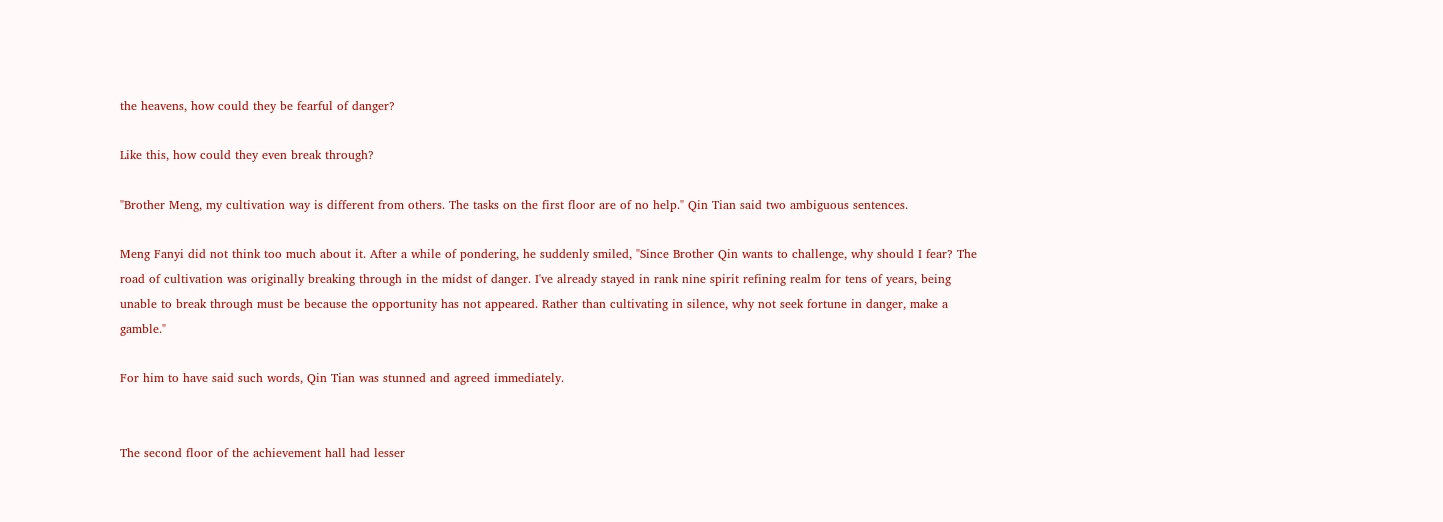the heavens, how could they be fearful of danger?

Like this, how could they even break through?

"Brother Meng, my cultivation way is different from others. The tasks on the first floor are of no help." Qin Tian said two ambiguous sentences.

Meng Fanyi did not think too much about it. After a while of pondering, he suddenly smiled, "Since Brother Qin wants to challenge, why should I fear? The road of cultivation was originally breaking through in the midst of danger. I've already stayed in rank nine spirit refining realm for tens of years, being unable to break through must be because the opportunity has not appeared. Rather than cultivating in silence, why not seek fortune in danger, make a gamble."

For him to have said such words, Qin Tian was stunned and agreed immediately.


The second floor of the achievement hall had lesser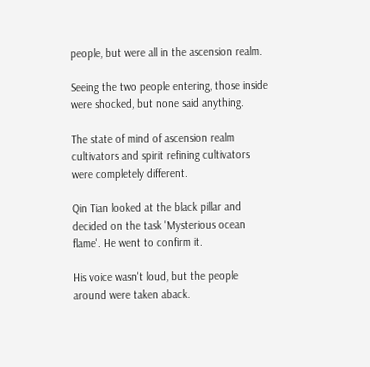people, but were all in the ascension realm.

Seeing the two people entering, those inside were shocked, but none said anything.

The state of mind of ascension realm cultivators and spirit refining cultivators were completely different.

Qin Tian looked at the black pillar and decided on the task 'Mysterious ocean flame'. He went to confirm it.

His voice wasn't loud, but the people around were taken aback.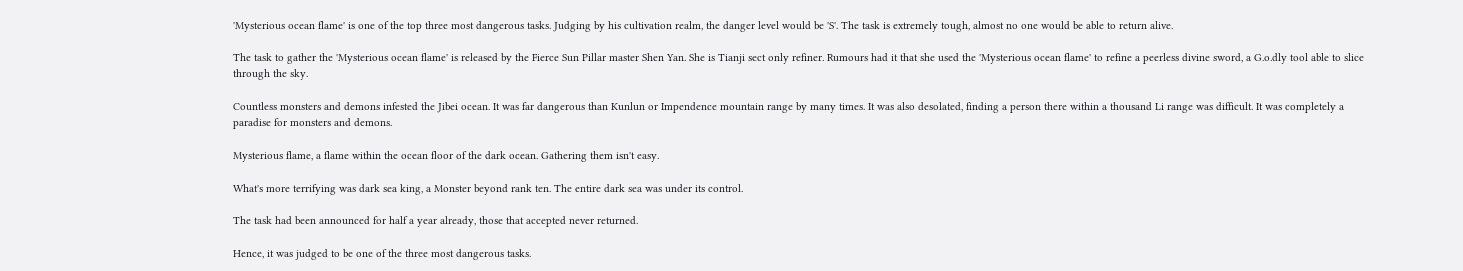'Mysterious ocean flame' is one of the top three most dangerous tasks. Judging by his cultivation realm, the danger level would be 'S'. The task is extremely tough, almost no one would be able to return alive.

The task to gather the 'Mysterious ocean flame' is released by the Fierce Sun Pillar master Shen Yan. She is Tianji sect only refiner. Rumours had it that she used the 'Mysterious ocean flame' to refine a peerless divine sword, a G.o.dly tool able to slice through the sky.

Countless monsters and demons infested the Jibei ocean. It was far dangerous than Kunlun or Impendence mountain range by many times. It was also desolated, finding a person there within a thousand Li range was difficult. It was completely a paradise for monsters and demons.

Mysterious flame, a flame within the ocean floor of the dark ocean. Gathering them isn't easy.

What's more terrifying was dark sea king, a Monster beyond rank ten. The entire dark sea was under its control.

The task had been announced for half a year already, those that accepted never returned.

Hence, it was judged to be one of the three most dangerous tasks.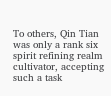To others, Qin Tian was only a rank six spirit refining realm cultivator, accepting such a task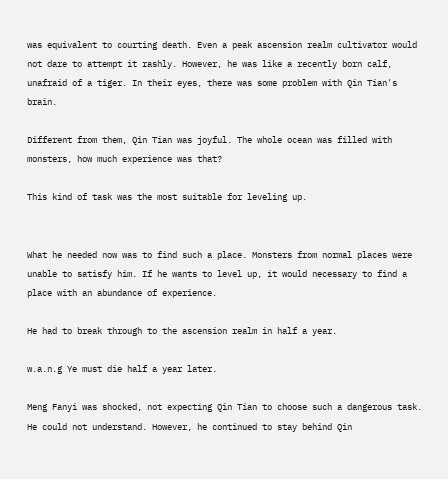was equivalent to courting death. Even a peak ascension realm cultivator would not dare to attempt it rashly. However, he was like a recently born calf, unafraid of a tiger. In their eyes, there was some problem with Qin Tian's brain.

Different from them, Qin Tian was joyful. The whole ocean was filled with monsters, how much experience was that?

This kind of task was the most suitable for leveling up.


What he needed now was to find such a place. Monsters from normal places were unable to satisfy him. If he wants to level up, it would necessary to find a place with an abundance of experience.

He had to break through to the ascension realm in half a year.

w.a.n.g Ye must die half a year later.

Meng Fanyi was shocked, not expecting Qin Tian to choose such a dangerous task. He could not understand. However, he continued to stay behind Qin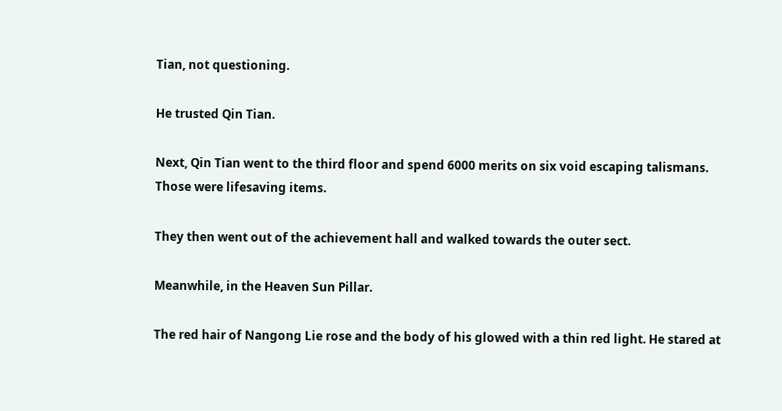Tian, not questioning.

He trusted Qin Tian.

Next, Qin Tian went to the third floor and spend 6000 merits on six void escaping talismans. Those were lifesaving items.

They then went out of the achievement hall and walked towards the outer sect.

Meanwhile, in the Heaven Sun Pillar.

The red hair of Nangong Lie rose and the body of his glowed with a thin red light. He stared at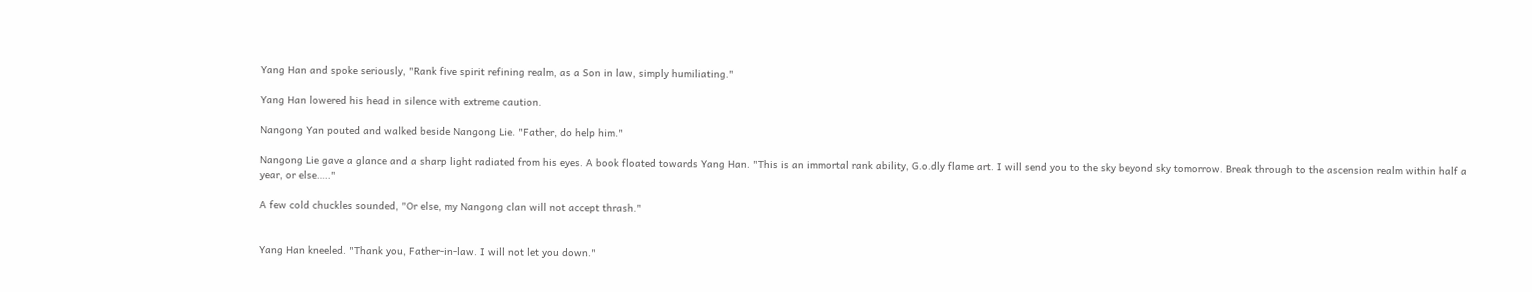Yang Han and spoke seriously, "Rank five spirit refining realm, as a Son in law, simply humiliating."

Yang Han lowered his head in silence with extreme caution.

Nangong Yan pouted and walked beside Nangong Lie. "Father, do help him."

Nangong Lie gave a glance and a sharp light radiated from his eyes. A book floated towards Yang Han. "This is an immortal rank ability, G.o.dly flame art. I will send you to the sky beyond sky tomorrow. Break through to the ascension realm within half a year, or else….."

A few cold chuckles sounded, "Or else, my Nangong clan will not accept thrash."


Yang Han kneeled. "Thank you, Father-in-law. I will not let you down."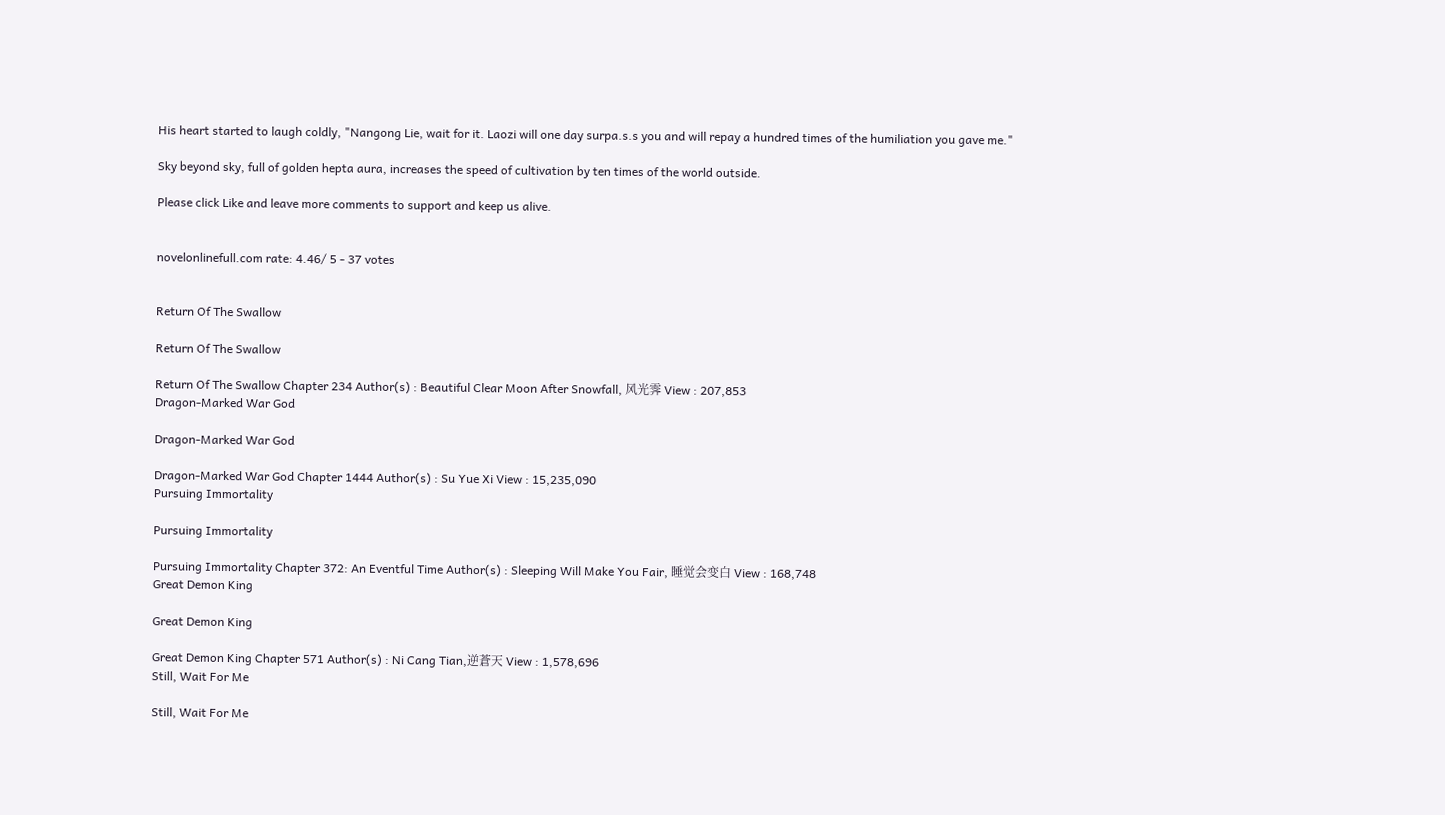His heart started to laugh coldly, "Nangong Lie, wait for it. Laozi will one day surpa.s.s you and will repay a hundred times of the humiliation you gave me."

Sky beyond sky, full of golden hepta aura, increases the speed of cultivation by ten times of the world outside.

Please click Like and leave more comments to support and keep us alive.


novelonlinefull.com rate: 4.46/ 5 - 37 votes


Return Of The Swallow

Return Of The Swallow

Return Of The Swallow Chapter 234 Author(s) : Beautiful Clear Moon After Snowfall, 风光霁 View : 207,853
Dragon-Marked War God

Dragon-Marked War God

Dragon-Marked War God Chapter 1444 Author(s) : Su Yue Xi View : 15,235,090
Pursuing Immortality

Pursuing Immortality

Pursuing Immortality Chapter 372: An Eventful Time Author(s) : Sleeping Will Make You Fair, 睡觉会变白 View : 168,748
Great Demon King

Great Demon King

Great Demon King Chapter 571 Author(s) : Ni Cang Tian,逆蒼天 View : 1,578,696
Still, Wait For Me

Still, Wait For Me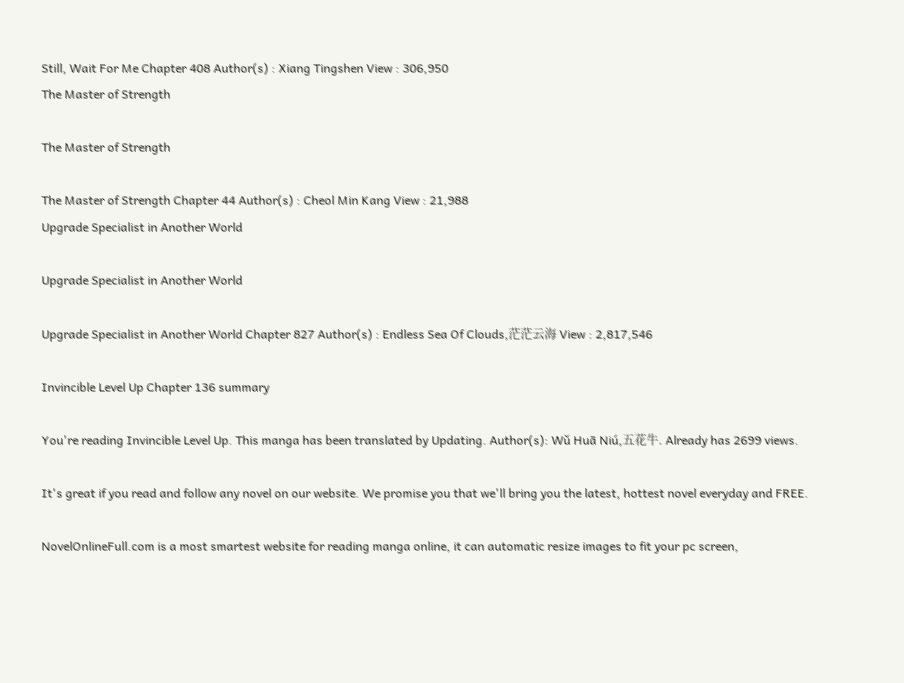Still, Wait For Me Chapter 408 Author(s) : Xiang Tingshen View : 306,950
The Master of Strength

The Master of Strength

The Master of Strength Chapter 44 Author(s) : Cheol Min Kang View : 21,988
Upgrade Specialist in Another World

Upgrade Specialist in Another World

Upgrade Specialist in Another World Chapter 827 Author(s) : Endless Sea Of Clouds,茫茫云海 View : 2,817,546

Invincible Level Up Chapter 136 summary

You're reading Invincible Level Up. This manga has been translated by Updating. Author(s): Wǔ Huā Niú,五花牛. Already has 2699 views.

It's great if you read and follow any novel on our website. We promise you that we'll bring you the latest, hottest novel everyday and FREE.

NovelOnlineFull.com is a most smartest website for reading manga online, it can automatic resize images to fit your pc screen,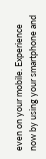even on your mobile. Experience now by using your smartphone and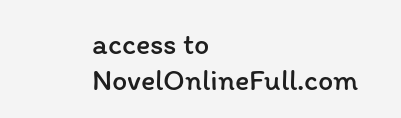access to NovelOnlineFull.com